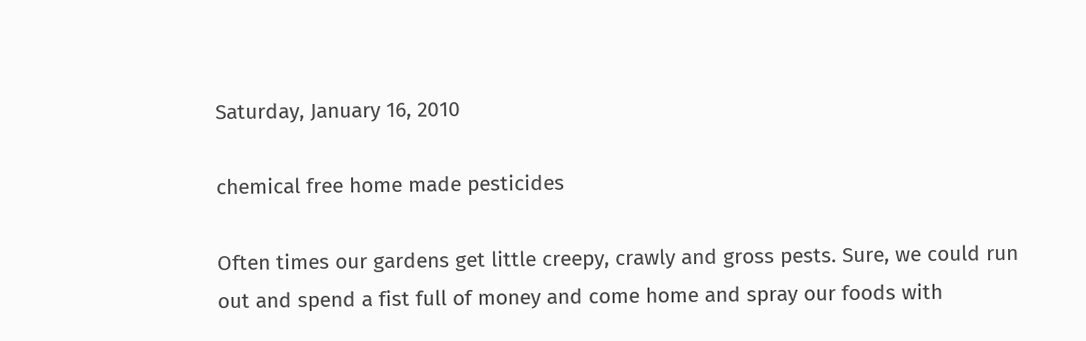Saturday, January 16, 2010

chemical free home made pesticides

Often times our gardens get little creepy, crawly and gross pests. Sure, we could run out and spend a fist full of money and come home and spray our foods with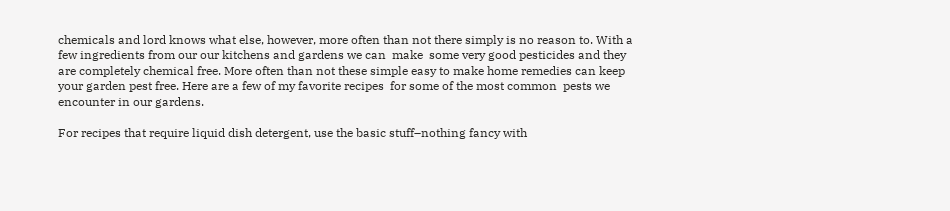chemicals and lord knows what else, however, more often than not there simply is no reason to. With a few ingredients from our our kitchens and gardens we can  make  some very good pesticides and they are completely chemical free. More often than not these simple easy to make home remedies can keep your garden pest free. Here are a few of my favorite recipes  for some of the most common  pests we encounter in our gardens.

For recipes that require liquid dish detergent, use the basic stuff–nothing fancy with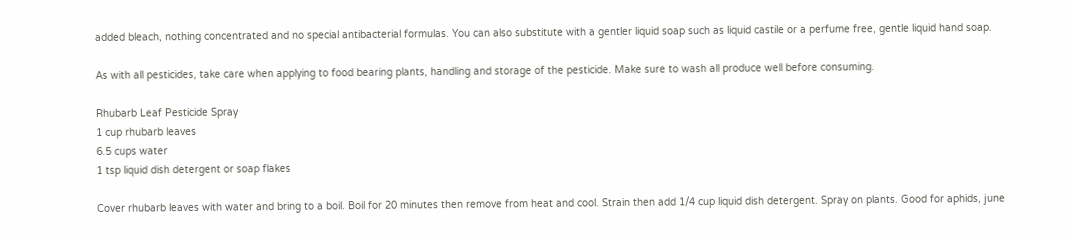added bleach, nothing concentrated and no special antibacterial formulas. You can also substitute with a gentler liquid soap such as liquid castile or a perfume free, gentle liquid hand soap.

As with all pesticides, take care when applying to food bearing plants, handling and storage of the pesticide. Make sure to wash all produce well before consuming.

Rhubarb Leaf Pesticide Spray
1 cup rhubarb leaves
6.5 cups water
1 tsp liquid dish detergent or soap flakes

Cover rhubarb leaves with water and bring to a boil. Boil for 20 minutes then remove from heat and cool. Strain then add 1/4 cup liquid dish detergent. Spray on plants. Good for aphids, june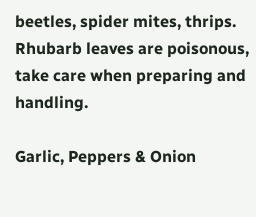beetles, spider mites, thrips. Rhubarb leaves are poisonous, take care when preparing and handling.

Garlic, Peppers & Onion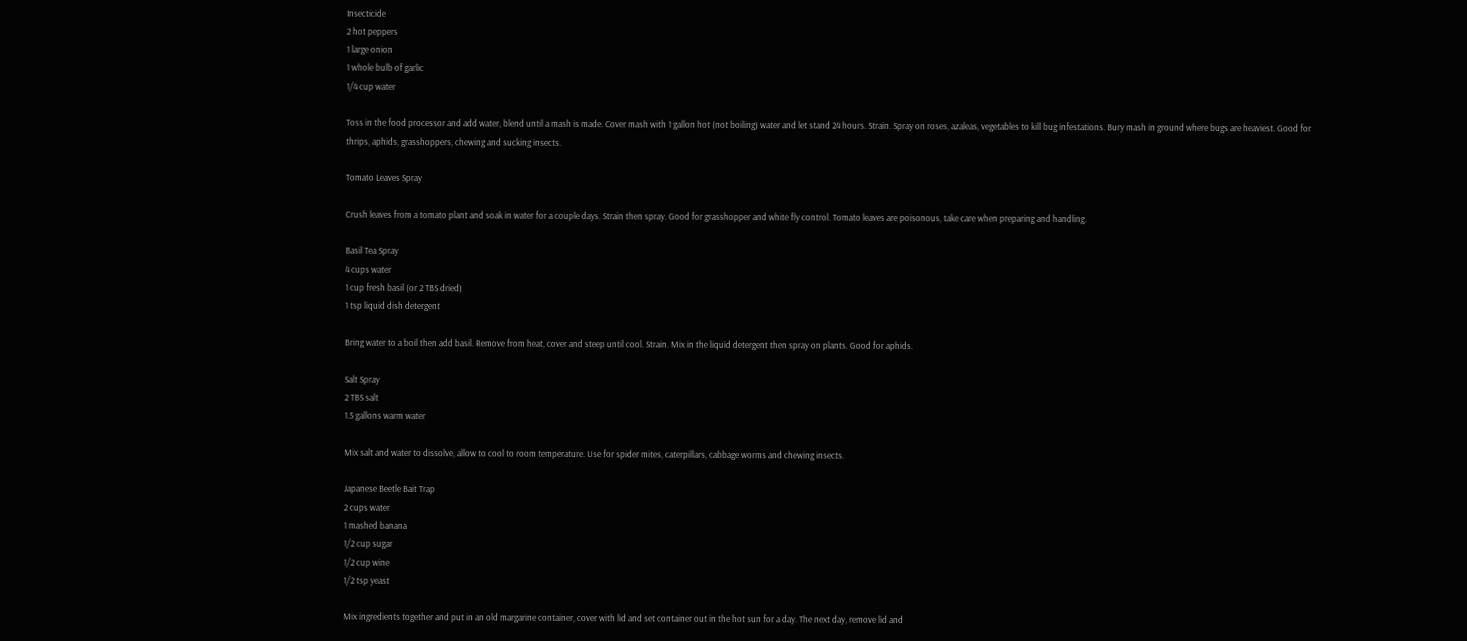Insecticide
2 hot peppers
1 large onion
1 whole bulb of garlic
1/4 cup water

Toss in the food processor and add water, blend until a mash is made. Cover mash with 1 gallon hot (not boiling) water and let stand 24 hours. Strain. Spray on roses, azaleas, vegetables to kill bug infestations. Bury mash in ground where bugs are heaviest. Good for thrips, aphids, grasshoppers, chewing and sucking insects.

Tomato Leaves Spray

Crush leaves from a tomato plant and soak in water for a couple days. Strain then spray. Good for grasshopper and white fly control. Tomato leaves are poisonous, take care when preparing and handling.

Basil Tea Spray
4 cups water
1 cup fresh basil (or 2 TBS dried)
1 tsp liquid dish detergent

Bring water to a boil then add basil. Remove from heat, cover and steep until cool. Strain. Mix in the liquid detergent then spray on plants. Good for aphids.

Salt Spray
2 TBS salt
1.5 gallons warm water

Mix salt and water to dissolve, allow to cool to room temperature. Use for spider mites, caterpillars, cabbage worms and chewing insects.

Japanese Beetle Bait Trap
2 cups water
1 mashed banana
1/2 cup sugar
1/2 cup wine
1/2 tsp yeast

Mix ingredients together and put in an old margarine container, cover with lid and set container out in the hot sun for a day. The next day, remove lid and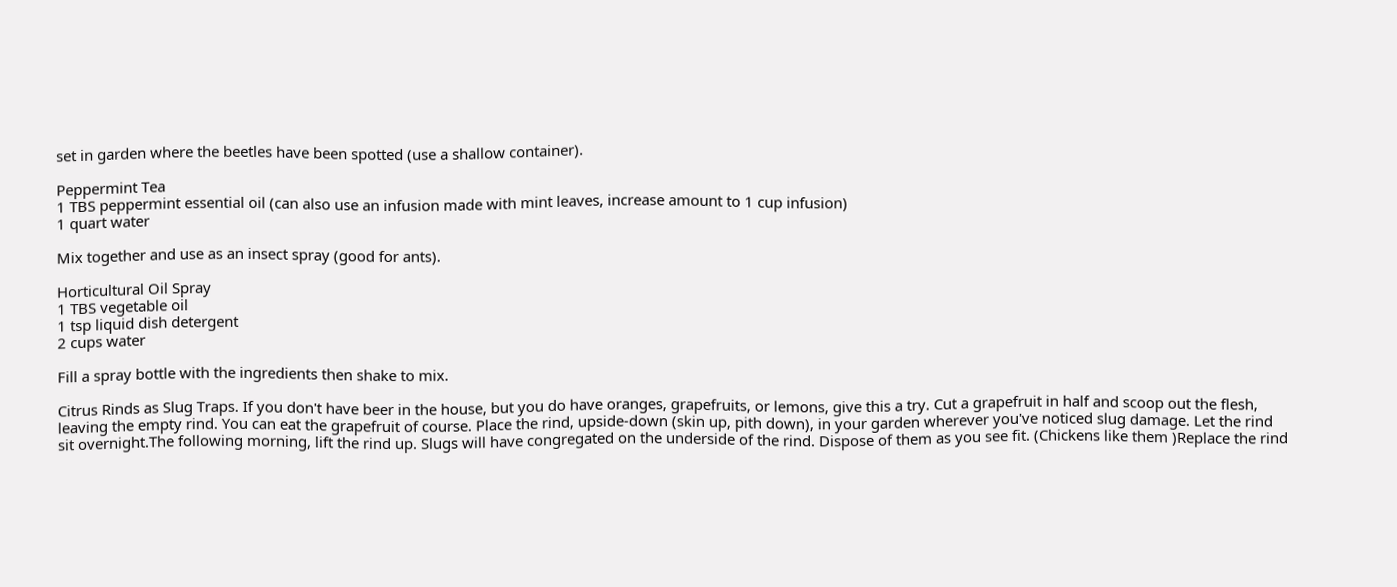set in garden where the beetles have been spotted (use a shallow container).

Peppermint Tea
1 TBS peppermint essential oil (can also use an infusion made with mint leaves, increase amount to 1 cup infusion)
1 quart water

Mix together and use as an insect spray (good for ants).

Horticultural Oil Spray
1 TBS vegetable oil
1 tsp liquid dish detergent
2 cups water

Fill a spray bottle with the ingredients then shake to mix.

Citrus Rinds as Slug Traps. If you don't have beer in the house, but you do have oranges, grapefruits, or lemons, give this a try. Cut a grapefruit in half and scoop out the flesh, leaving the empty rind. You can eat the grapefruit of course. Place the rind, upside-down (skin up, pith down), in your garden wherever you've noticed slug damage. Let the rind sit overnight.The following morning, lift the rind up. Slugs will have congregated on the underside of the rind. Dispose of them as you see fit. (Chickens like them )Replace the rind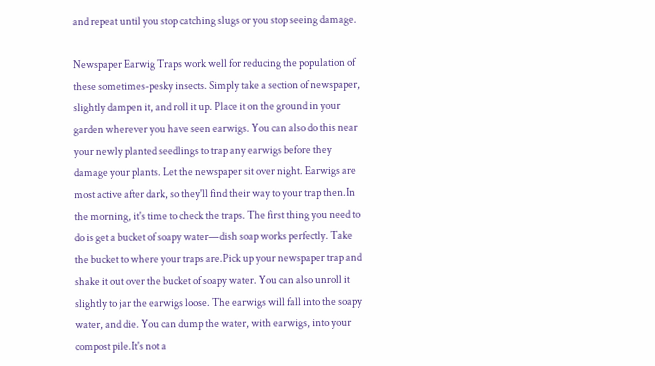and repeat until you stop catching slugs or you stop seeing damage.

Newspaper Earwig Traps work well for reducing the population of these sometimes-pesky insects. Simply take a section of newspaper, slightly dampen it, and roll it up. Place it on the ground in your garden wherever you have seen earwigs. You can also do this near your newly planted seedlings to trap any earwigs before they damage your plants. Let the newspaper sit over night. Earwigs are most active after dark, so they'll find their way to your trap then.In the morning, it's time to check the traps. The first thing you need to do is get a bucket of soapy water—dish soap works perfectly. Take the bucket to where your traps are.Pick up your newspaper trap and shake it out over the bucket of soapy water. You can also unroll it slightly to jar the earwigs loose. The earwigs will fall into the soapy water, and die. You can dump the water, with earwigs, into your compost pile.It's not a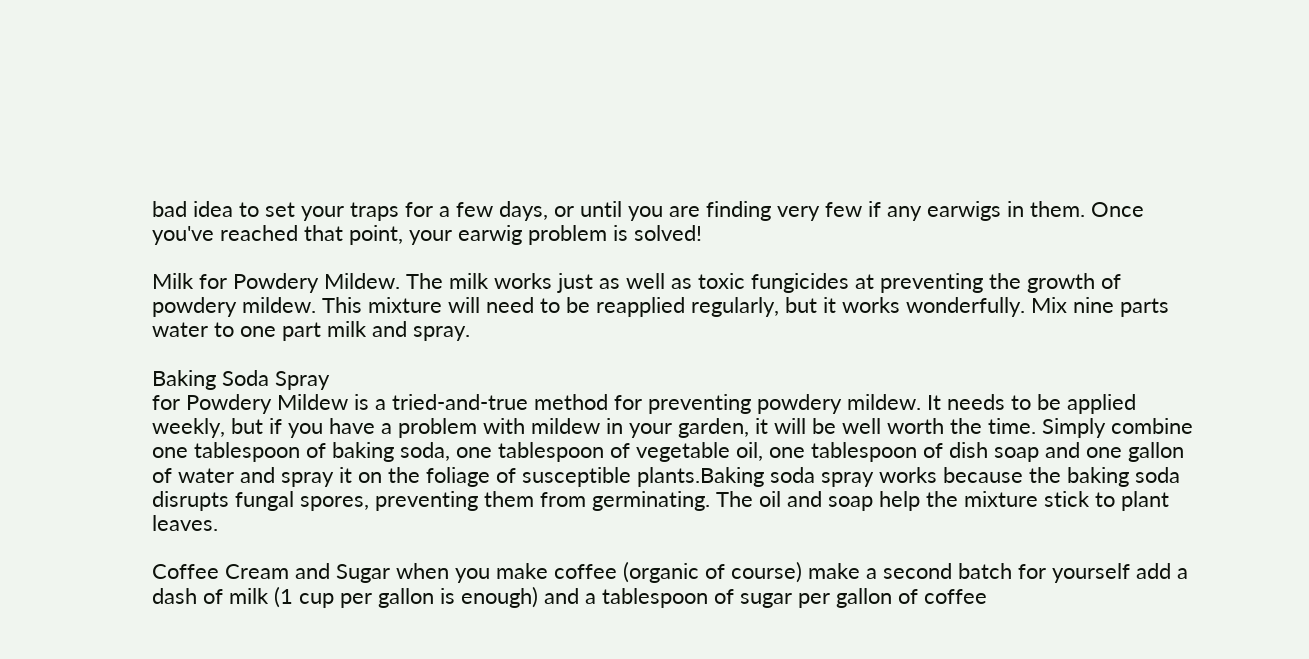bad idea to set your traps for a few days, or until you are finding very few if any earwigs in them. Once you've reached that point, your earwig problem is solved!

Milk for Powdery Mildew. The milk works just as well as toxic fungicides at preventing the growth of powdery mildew. This mixture will need to be reapplied regularly, but it works wonderfully. Mix nine parts water to one part milk and spray.

Baking Soda Spray
for Powdery Mildew is a tried-and-true method for preventing powdery mildew. It needs to be applied weekly, but if you have a problem with mildew in your garden, it will be well worth the time. Simply combine one tablespoon of baking soda, one tablespoon of vegetable oil, one tablespoon of dish soap and one gallon of water and spray it on the foliage of susceptible plants.Baking soda spray works because the baking soda disrupts fungal spores, preventing them from germinating. The oil and soap help the mixture stick to plant leaves.

Coffee Cream and Sugar when you make coffee (organic of course) make a second batch for yourself add a dash of milk (1 cup per gallon is enough) and a tablespoon of sugar per gallon of coffee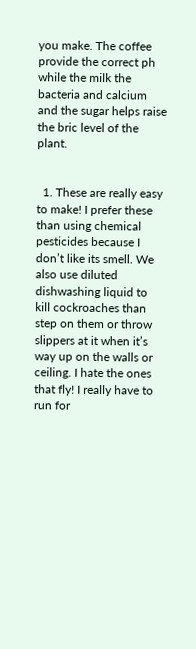you make. The coffee provide the correct ph while the milk the bacteria and calcium and the sugar helps raise the bric level of the plant.


  1. These are really easy to make! I prefer these than using chemical pesticides because I don’t like its smell. We also use diluted dishwashing liquid to kill cockroaches than step on them or throw slippers at it when it’s way up on the walls or ceiling. I hate the ones that fly! I really have to run for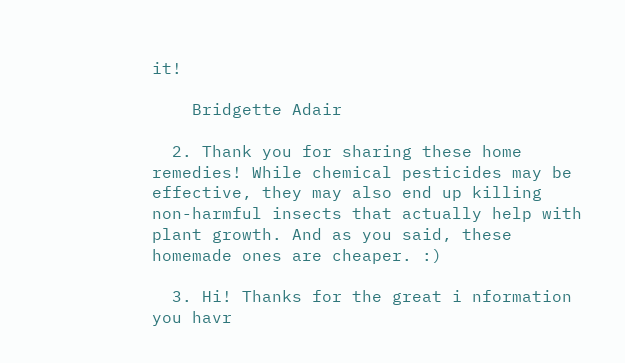it!

    Bridgette Adair

  2. Thank you for sharing these home remedies! While chemical pesticides may be effective, they may also end up killing non-harmful insects that actually help with plant growth. And as you said, these homemade ones are cheaper. :)

  3. Hi! Thanks for the great i nformation you havr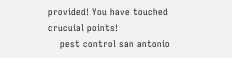provided! You have touched crucuial points!
    pest control san antonio